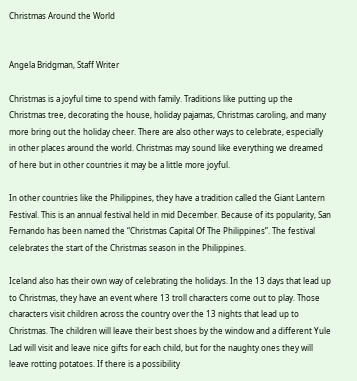Christmas Around the World


Angela Bridgman, Staff Writer

Christmas is a joyful time to spend with family. Traditions like putting up the Christmas tree, decorating the house, holiday pajamas, Christmas caroling, and many more bring out the holiday cheer. There are also other ways to celebrate, especially in other places around the world. Christmas may sound like everything we dreamed of here but in other countries it may be a little more joyful.

In other countries like the Philippines, they have a tradition called the Giant Lantern Festival. This is an annual festival held in mid December. Because of its popularity, San Fernando has been named the “Christmas Capital Of The Philippines”. The festival celebrates the start of the Christmas season in the Philippines.

Iceland also has their own way of celebrating the holidays. In the 13 days that lead up to Christmas, they have an event where 13 troll characters come out to play. Those characters visit children across the country over the 13 nights that lead up to Christmas. The children will leave their best shoes by the window and a different Yule Lad will visit and leave nice gifts for each child, but for the naughty ones they will leave rotting potatoes. If there is a possibility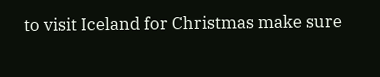to visit Iceland for Christmas make sure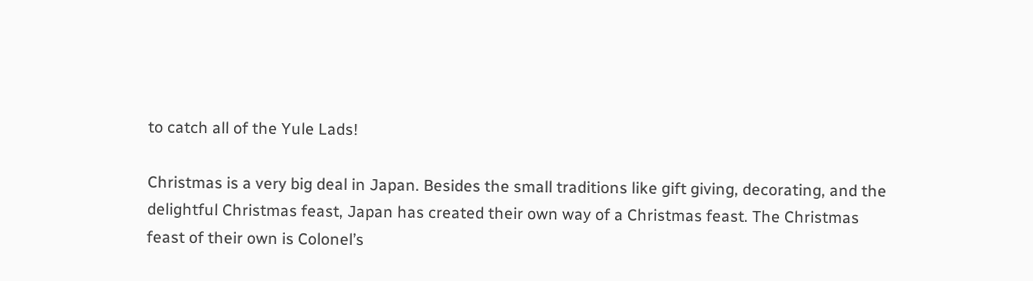to catch all of the Yule Lads!

Christmas is a very big deal in Japan. Besides the small traditions like gift giving, decorating, and the delightful Christmas feast, Japan has created their own way of a Christmas feast. The Christmas feast of their own is Colonel’s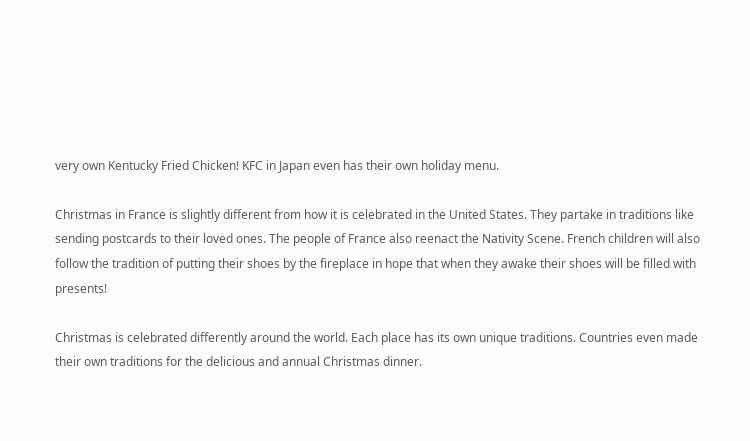very own Kentucky Fried Chicken! KFC in Japan even has their own holiday menu.

Christmas in France is slightly different from how it is celebrated in the United States. They partake in traditions like sending postcards to their loved ones. The people of France also reenact the Nativity Scene. French children will also follow the tradition of putting their shoes by the fireplace in hope that when they awake their shoes will be filled with presents!

Christmas is celebrated differently around the world. Each place has its own unique traditions. Countries even made their own traditions for the delicious and annual Christmas dinner.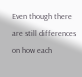Even though there are still differences on how each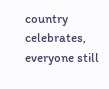country celebrates, everyone still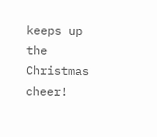keeps up the Christmas cheer!